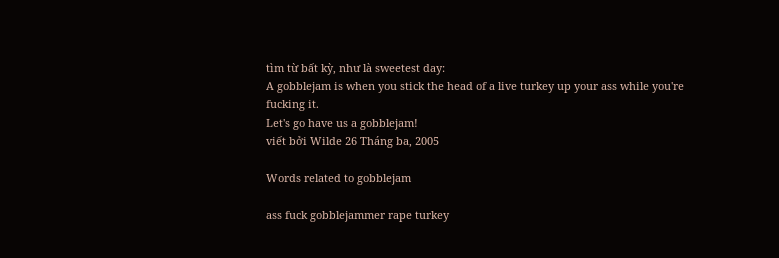tìm từ bất kỳ, như là sweetest day:
A gobblejam is when you stick the head of a live turkey up your ass while you're fucking it.
Let's go have us a gobblejam!
viết bởi Wilde 26 Tháng ba, 2005

Words related to gobblejam

ass fuck gobblejammer rape turkey